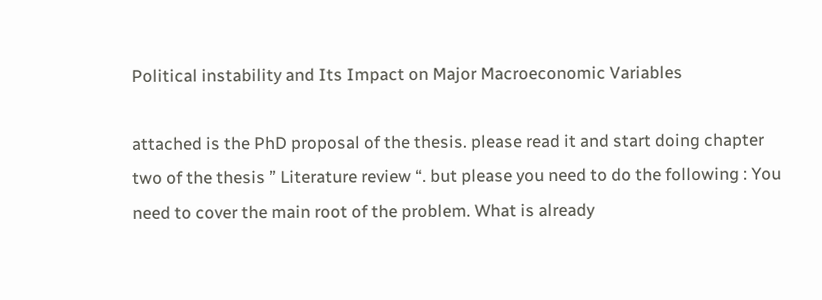Political instability and Its Impact on Major Macroeconomic Variables

attached is the PhD proposal of the thesis. please read it and start doing chapter two of the thesis ” Literature review “. but please you need to do the following : You need to cover the main root of the problem. What is already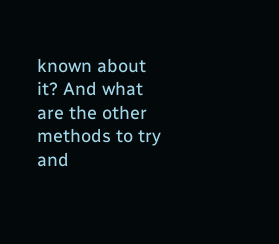known about it? And what are the other methods to try and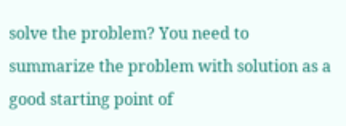solve the problem? You need to summarize the problem with solution as a good starting point of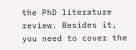the PhD literature review. Besides it, you need to cover the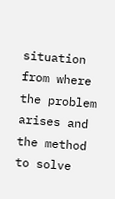situation from where the problem arises and the method to solve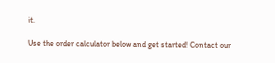it.

Use the order calculator below and get started! Contact our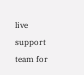live support team for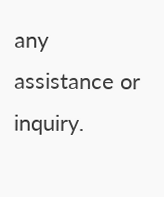any assistance or inquiry.